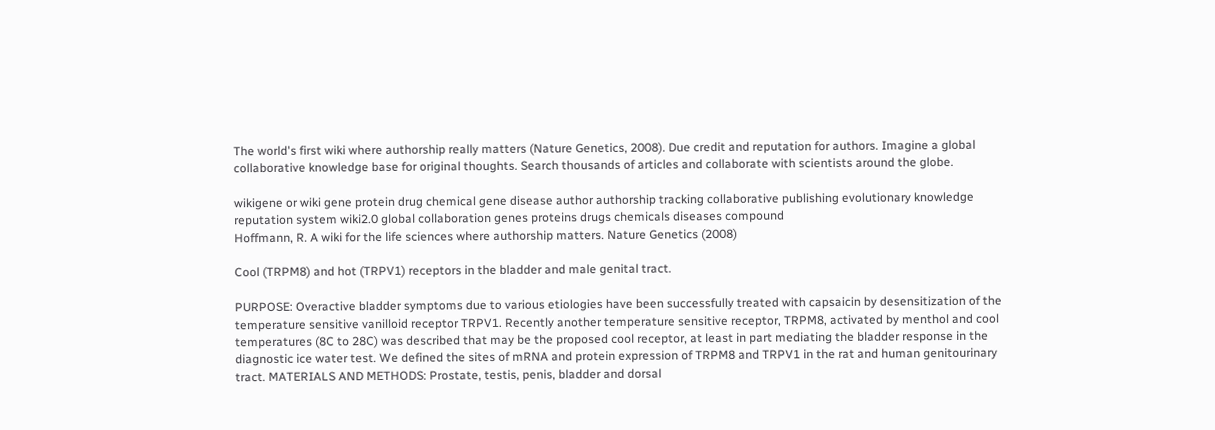The world's first wiki where authorship really matters (Nature Genetics, 2008). Due credit and reputation for authors. Imagine a global collaborative knowledge base for original thoughts. Search thousands of articles and collaborate with scientists around the globe.

wikigene or wiki gene protein drug chemical gene disease author authorship tracking collaborative publishing evolutionary knowledge reputation system wiki2.0 global collaboration genes proteins drugs chemicals diseases compound
Hoffmann, R. A wiki for the life sciences where authorship matters. Nature Genetics (2008)

Cool (TRPM8) and hot (TRPV1) receptors in the bladder and male genital tract.

PURPOSE: Overactive bladder symptoms due to various etiologies have been successfully treated with capsaicin by desensitization of the temperature sensitive vanilloid receptor TRPV1. Recently another temperature sensitive receptor, TRPM8, activated by menthol and cool temperatures (8C to 28C) was described that may be the proposed cool receptor, at least in part mediating the bladder response in the diagnostic ice water test. We defined the sites of mRNA and protein expression of TRPM8 and TRPV1 in the rat and human genitourinary tract. MATERIALS AND METHODS: Prostate, testis, penis, bladder and dorsal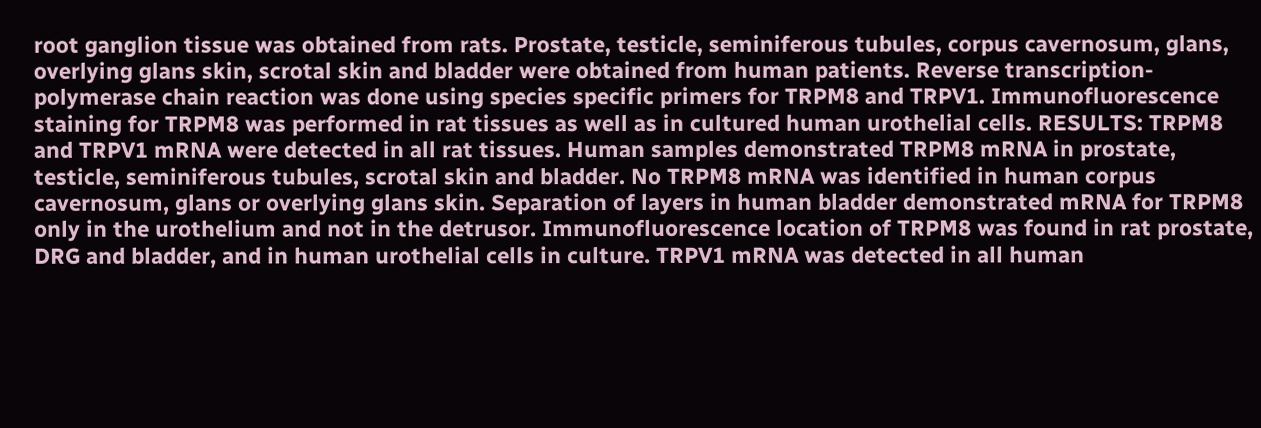root ganglion tissue was obtained from rats. Prostate, testicle, seminiferous tubules, corpus cavernosum, glans, overlying glans skin, scrotal skin and bladder were obtained from human patients. Reverse transcription-polymerase chain reaction was done using species specific primers for TRPM8 and TRPV1. Immunofluorescence staining for TRPM8 was performed in rat tissues as well as in cultured human urothelial cells. RESULTS: TRPM8 and TRPV1 mRNA were detected in all rat tissues. Human samples demonstrated TRPM8 mRNA in prostate, testicle, seminiferous tubules, scrotal skin and bladder. No TRPM8 mRNA was identified in human corpus cavernosum, glans or overlying glans skin. Separation of layers in human bladder demonstrated mRNA for TRPM8 only in the urothelium and not in the detrusor. Immunofluorescence location of TRPM8 was found in rat prostate, DRG and bladder, and in human urothelial cells in culture. TRPV1 mRNA was detected in all human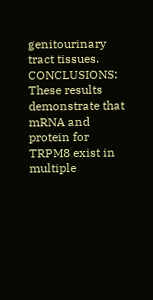genitourinary tract tissues. CONCLUSIONS: These results demonstrate that mRNA and protein for TRPM8 exist in multiple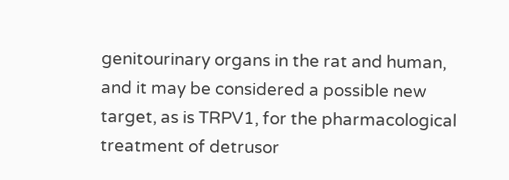genitourinary organs in the rat and human, and it may be considered a possible new target, as is TRPV1, for the pharmacological treatment of detrusor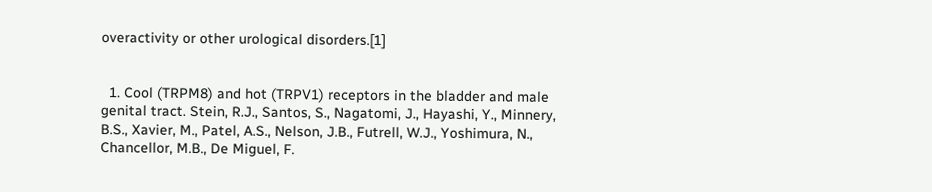overactivity or other urological disorders.[1]


  1. Cool (TRPM8) and hot (TRPV1) receptors in the bladder and male genital tract. Stein, R.J., Santos, S., Nagatomi, J., Hayashi, Y., Minnery, B.S., Xavier, M., Patel, A.S., Nelson, J.B., Futrell, W.J., Yoshimura, N., Chancellor, M.B., De Miguel, F.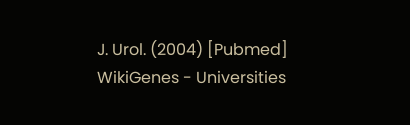J. Urol. (2004) [Pubmed]
WikiGenes - Universities